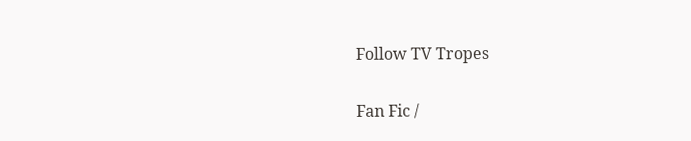Follow TV Tropes


Fan Fic /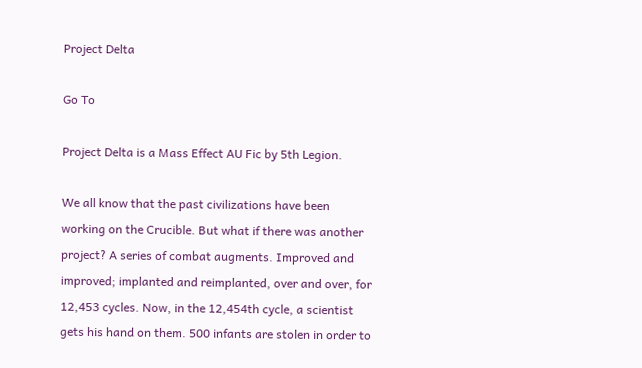Project Delta

Go To

Project Delta is a Mass Effect AU Fic by 5th Legion.

We all know that the past civilizations have been working on the Crucible. But what if there was another project? A series of combat augments. Improved and improved; implanted and reimplanted, over and over, for 12,453 cycles. Now, in the 12,454th cycle, a scientist gets his hand on them. 500 infants are stolen in order to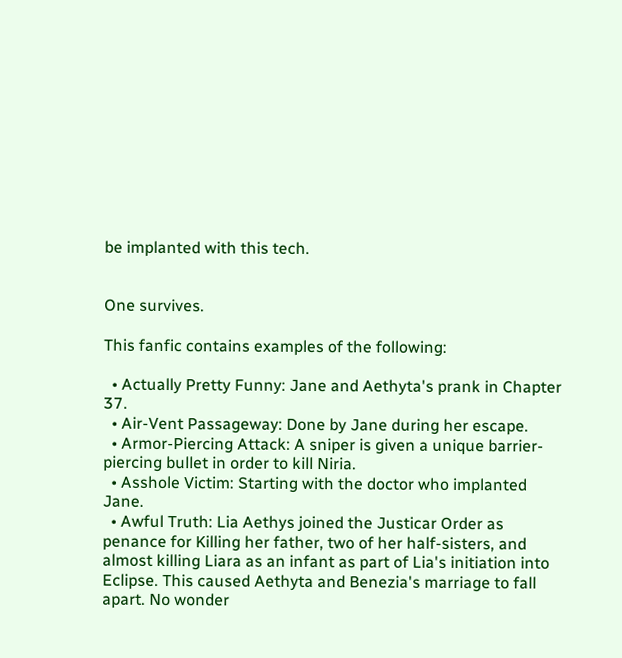be implanted with this tech.


One survives.

This fanfic contains examples of the following:

  • Actually Pretty Funny: Jane and Aethyta's prank in Chapter 37.
  • Air-Vent Passageway: Done by Jane during her escape.
  • Armor-Piercing Attack: A sniper is given a unique barrier-piercing bullet in order to kill Niria.
  • Asshole Victim: Starting with the doctor who implanted Jane.
  • Awful Truth: Lia Aethys joined the Justicar Order as penance for Killing her father, two of her half-sisters, and almost killing Liara as an infant as part of Lia's initiation into Eclipse. This caused Aethyta and Benezia's marriage to fall apart. No wonder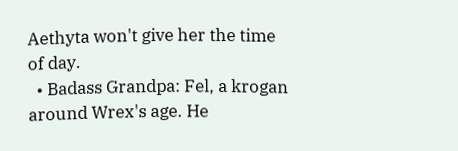Aethyta won't give her the time of day.
  • Badass Grandpa: Fel, a krogan around Wrex's age. He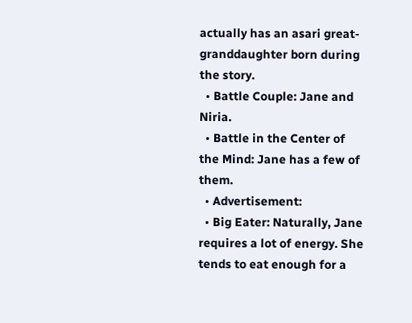actually has an asari great-granddaughter born during the story.
  • Battle Couple: Jane and Niria.
  • Battle in the Center of the Mind: Jane has a few of them.
  • Advertisement:
  • Big Eater: Naturally, Jane requires a lot of energy. She tends to eat enough for a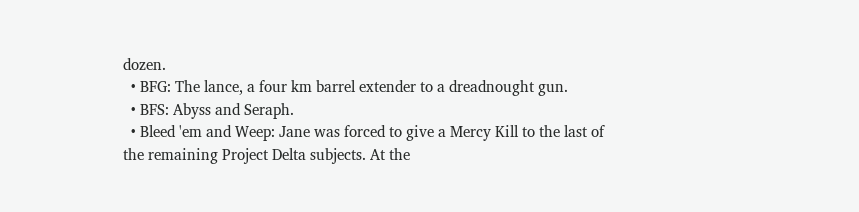dozen.
  • BFG: The lance, a four km barrel extender to a dreadnought gun.
  • BFS: Abyss and Seraph.
  • Bleed 'em and Weep: Jane was forced to give a Mercy Kill to the last of the remaining Project Delta subjects. At the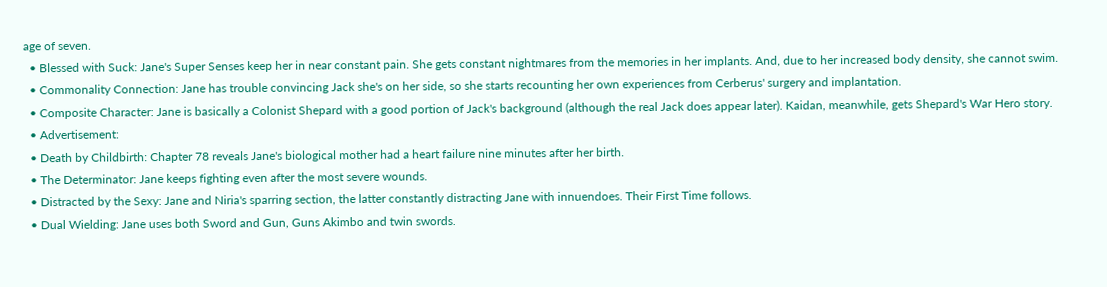age of seven.
  • Blessed with Suck: Jane's Super Senses keep her in near constant pain. She gets constant nightmares from the memories in her implants. And, due to her increased body density, she cannot swim.
  • Commonality Connection: Jane has trouble convincing Jack she's on her side, so she starts recounting her own experiences from Cerberus' surgery and implantation.
  • Composite Character: Jane is basically a Colonist Shepard with a good portion of Jack's background (although the real Jack does appear later). Kaidan, meanwhile, gets Shepard's War Hero story.
  • Advertisement:
  • Death by Childbirth: Chapter 78 reveals Jane's biological mother had a heart failure nine minutes after her birth.
  • The Determinator: Jane keeps fighting even after the most severe wounds.
  • Distracted by the Sexy: Jane and Niria's sparring section, the latter constantly distracting Jane with innuendoes. Their First Time follows.
  • Dual Wielding: Jane uses both Sword and Gun, Guns Akimbo and twin swords.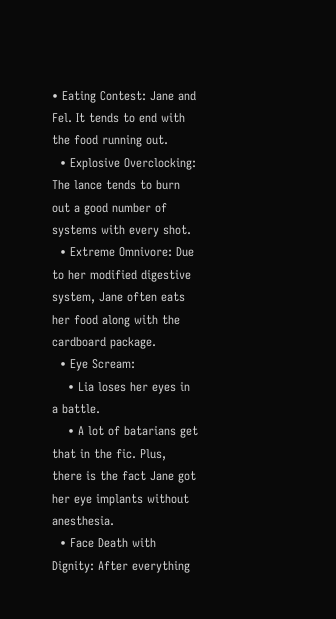• Eating Contest: Jane and Fel. It tends to end with the food running out.
  • Explosive Overclocking: The lance tends to burn out a good number of systems with every shot.
  • Extreme Omnivore: Due to her modified digestive system, Jane often eats her food along with the cardboard package.
  • Eye Scream:
    • Lia loses her eyes in a battle.
    • A lot of batarians get that in the fic. Plus, there is the fact Jane got her eye implants without anesthesia.
  • Face Death with Dignity: After everything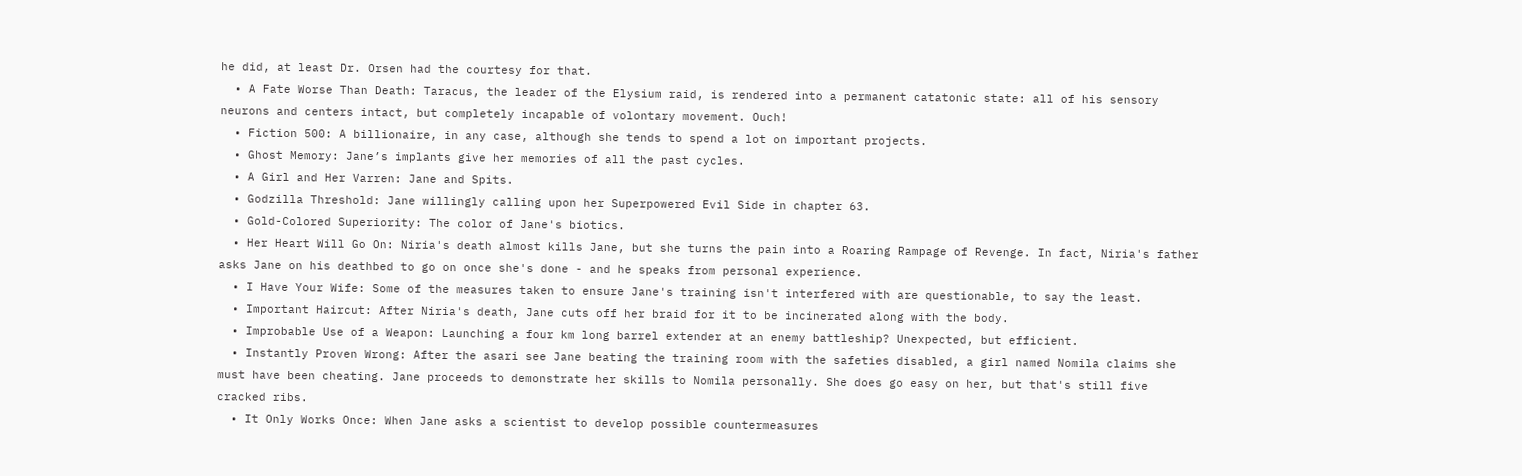he did, at least Dr. Orsen had the courtesy for that.
  • A Fate Worse Than Death: Taracus, the leader of the Elysium raid, is rendered into a permanent catatonic state: all of his sensory neurons and centers intact, but completely incapable of volontary movement. Ouch!
  • Fiction 500: A billionaire, in any case, although she tends to spend a lot on important projects.
  • Ghost Memory: Jane’s implants give her memories of all the past cycles.
  • A Girl and Her Varren: Jane and Spits.
  • Godzilla Threshold: Jane willingly calling upon her Superpowered Evil Side in chapter 63.
  • Gold-Colored Superiority: The color of Jane's biotics.
  • Her Heart Will Go On: Niria's death almost kills Jane, but she turns the pain into a Roaring Rampage of Revenge. In fact, Niria's father asks Jane on his deathbed to go on once she's done - and he speaks from personal experience.
  • I Have Your Wife: Some of the measures taken to ensure Jane's training isn't interfered with are questionable, to say the least.
  • Important Haircut: After Niria's death, Jane cuts off her braid for it to be incinerated along with the body.
  • Improbable Use of a Weapon: Launching a four km long barrel extender at an enemy battleship? Unexpected, but efficient.
  • Instantly Proven Wrong: After the asari see Jane beating the training room with the safeties disabled, a girl named Nomila claims she must have been cheating. Jane proceeds to demonstrate her skills to Nomila personally. She does go easy on her, but that's still five cracked ribs.
  • It Only Works Once: When Jane asks a scientist to develop possible countermeasures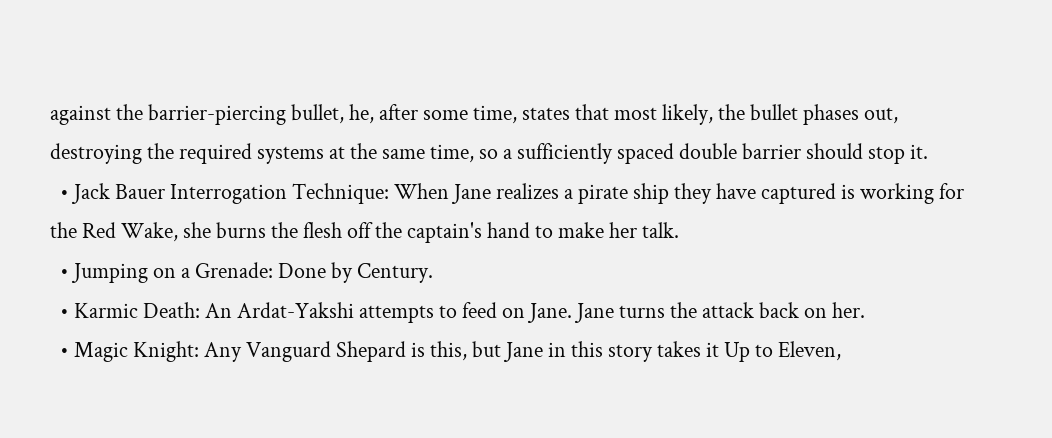against the barrier-piercing bullet, he, after some time, states that most likely, the bullet phases out, destroying the required systems at the same time, so a sufficiently spaced double barrier should stop it.
  • Jack Bauer Interrogation Technique: When Jane realizes a pirate ship they have captured is working for the Red Wake, she burns the flesh off the captain's hand to make her talk.
  • Jumping on a Grenade: Done by Century.
  • Karmic Death: An Ardat-Yakshi attempts to feed on Jane. Jane turns the attack back on her.
  • Magic Knight: Any Vanguard Shepard is this, but Jane in this story takes it Up to Eleven,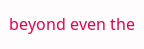beyond even the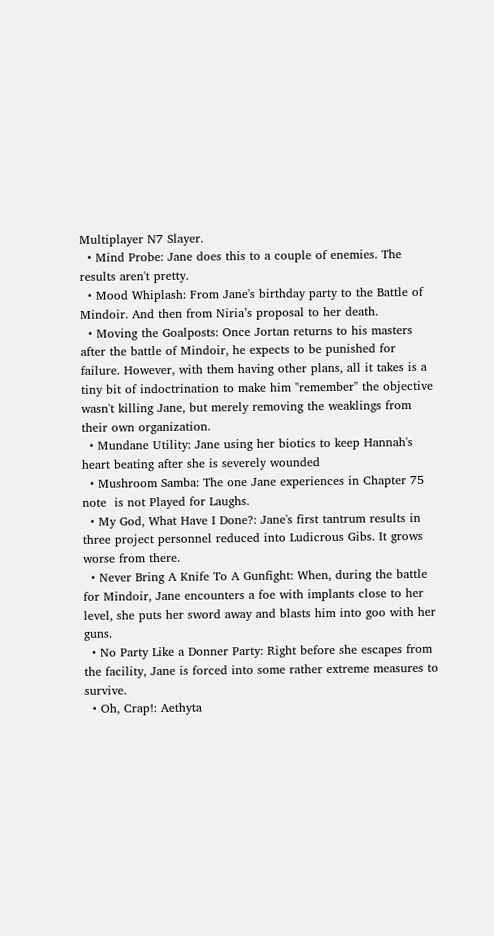Multiplayer N7 Slayer.
  • Mind Probe: Jane does this to a couple of enemies. The results aren't pretty.
  • Mood Whiplash: From Jane's birthday party to the Battle of Mindoir. And then from Niria’s proposal to her death.
  • Moving the Goalposts: Once Jortan returns to his masters after the battle of Mindoir, he expects to be punished for failure. However, with them having other plans, all it takes is a tiny bit of indoctrination to make him "remember" the objective wasn't killing Jane, but merely removing the weaklings from their own organization.
  • Mundane Utility: Jane using her biotics to keep Hannah's heart beating after she is severely wounded
  • Mushroom Samba: The one Jane experiences in Chapter 75 note  is not Played for Laughs.
  • My God, What Have I Done?: Jane's first tantrum results in three project personnel reduced into Ludicrous Gibs. It grows worse from there.
  • Never Bring A Knife To A Gunfight: When, during the battle for Mindoir, Jane encounters a foe with implants close to her level, she puts her sword away and blasts him into goo with her guns.
  • No Party Like a Donner Party: Right before she escapes from the facility, Jane is forced into some rather extreme measures to survive.
  • Oh, Crap!: Aethyta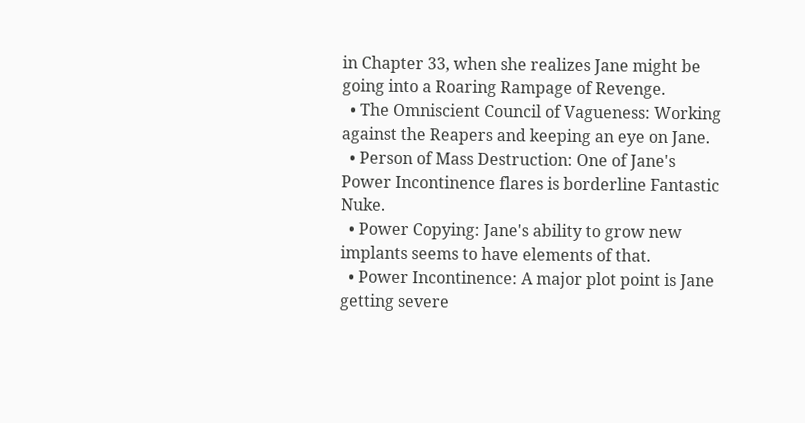in Chapter 33, when she realizes Jane might be going into a Roaring Rampage of Revenge.
  • The Omniscient Council of Vagueness: Working against the Reapers and keeping an eye on Jane.
  • Person of Mass Destruction: One of Jane's Power Incontinence flares is borderline Fantastic Nuke.
  • Power Copying: Jane's ability to grow new implants seems to have elements of that.
  • Power Incontinence: A major plot point is Jane getting severe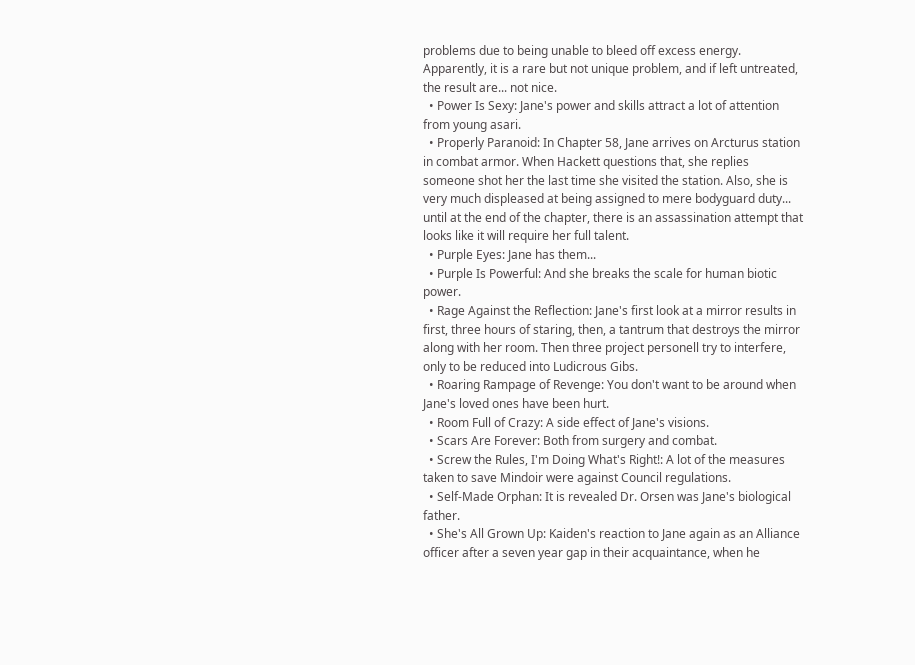problems due to being unable to bleed off excess energy. Apparently, it is a rare but not unique problem, and if left untreated, the result are... not nice.
  • Power Is Sexy: Jane's power and skills attract a lot of attention from young asari.
  • Properly Paranoid: In Chapter 58, Jane arrives on Arcturus station in combat armor. When Hackett questions that, she replies someone shot her the last time she visited the station. Also, she is very much displeased at being assigned to mere bodyguard duty... until at the end of the chapter, there is an assassination attempt that looks like it will require her full talent.
  • Purple Eyes: Jane has them...
  • Purple Is Powerful: And she breaks the scale for human biotic power.
  • Rage Against the Reflection: Jane's first look at a mirror results in first, three hours of staring, then, a tantrum that destroys the mirror along with her room. Then three project personell try to interfere, only to be reduced into Ludicrous Gibs.
  • Roaring Rampage of Revenge: You don't want to be around when Jane's loved ones have been hurt.
  • Room Full of Crazy: A side effect of Jane's visions.
  • Scars Are Forever: Both from surgery and combat.
  • Screw the Rules, I'm Doing What's Right!: A lot of the measures taken to save Mindoir were against Council regulations.
  • Self-Made Orphan: It is revealed Dr. Orsen was Jane's biological father.
  • She's All Grown Up: Kaiden's reaction to Jane again as an Alliance officer after a seven year gap in their acquaintance, when he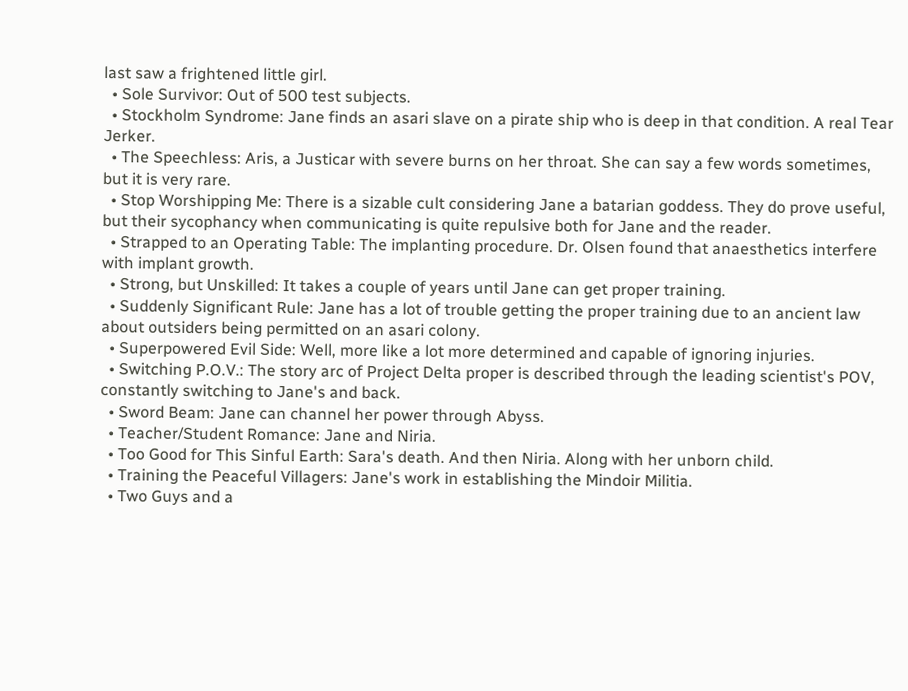last saw a frightened little girl.
  • Sole Survivor: Out of 500 test subjects.
  • Stockholm Syndrome: Jane finds an asari slave on a pirate ship who is deep in that condition. A real Tear Jerker.
  • The Speechless: Aris, a Justicar with severe burns on her throat. She can say a few words sometimes, but it is very rare.
  • Stop Worshipping Me: There is a sizable cult considering Jane a batarian goddess. They do prove useful, but their sycophancy when communicating is quite repulsive both for Jane and the reader.
  • Strapped to an Operating Table: The implanting procedure. Dr. Olsen found that anaesthetics interfere with implant growth.
  • Strong, but Unskilled: It takes a couple of years until Jane can get proper training.
  • Suddenly Significant Rule: Jane has a lot of trouble getting the proper training due to an ancient law about outsiders being permitted on an asari colony.
  • Superpowered Evil Side: Well, more like a lot more determined and capable of ignoring injuries.
  • Switching P.O.V.: The story arc of Project Delta proper is described through the leading scientist's POV, constantly switching to Jane's and back.
  • Sword Beam: Jane can channel her power through Abyss.
  • Teacher/Student Romance: Jane and Niria.
  • Too Good for This Sinful Earth: Sara's death. And then Niria. Along with her unborn child.
  • Training the Peaceful Villagers: Jane's work in establishing the Mindoir Militia.
  • Two Guys and a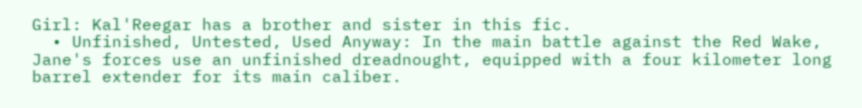Girl: Kal'Reegar has a brother and sister in this fic.
  • Unfinished, Untested, Used Anyway: In the main battle against the Red Wake, Jane's forces use an unfinished dreadnought, equipped with a four kilometer long barrel extender for its main caliber.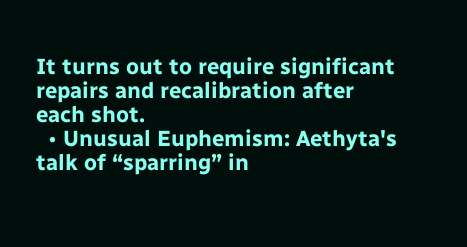It turns out to require significant repairs and recalibration after each shot.
  • Unusual Euphemism: Aethyta's talk of “sparring” in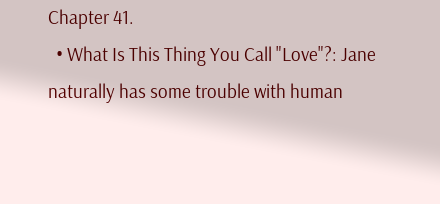Chapter 41.
  • What Is This Thing You Call "Love"?: Jane naturally has some trouble with human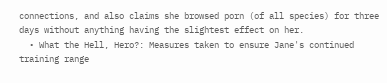connections, and also claims she browsed porn (of all species) for three days without anything having the slightest effect on her.
  • What the Hell, Hero?: Measures taken to ensure Jane's continued training range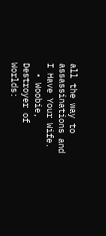all the way to assassinations and I Have Your Wife.
  • Woobie, Destroyer of Worlds: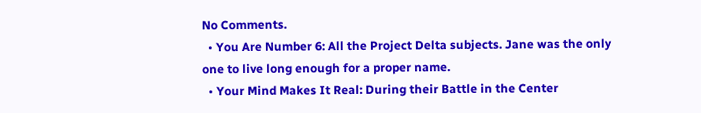No Comments.
  • You Are Number 6: All the Project Delta subjects. Jane was the only one to live long enough for a proper name.
  • Your Mind Makes It Real: During their Battle in the Center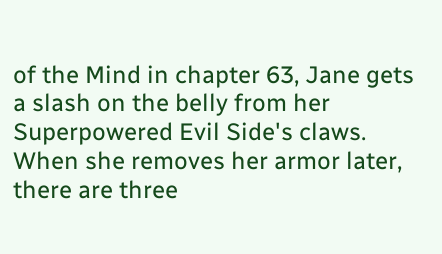of the Mind in chapter 63, Jane gets a slash on the belly from her Superpowered Evil Side's claws. When she removes her armor later, there are three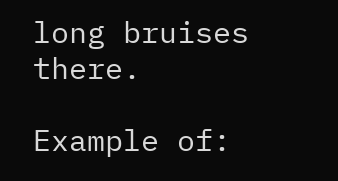long bruises there.

Example of: